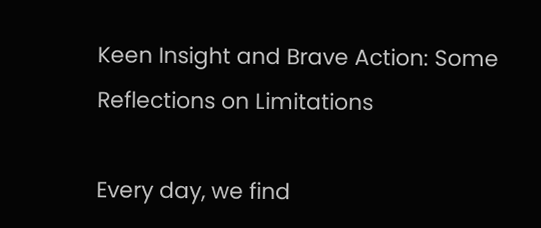Keen Insight and Brave Action: Some Reflections on Limitations

Every day, we find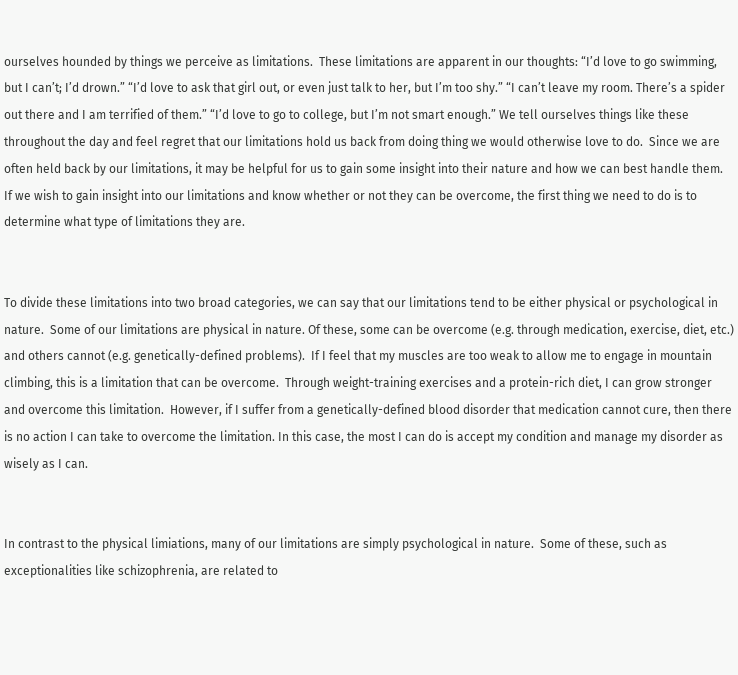ourselves hounded by things we perceive as limitations.  These limitations are apparent in our thoughts: “I’d love to go swimming, but I can’t; I’d drown.” “I’d love to ask that girl out, or even just talk to her, but I’m too shy.” “I can’t leave my room. There’s a spider out there and I am terrified of them.” “I’d love to go to college, but I’m not smart enough.” We tell ourselves things like these throughout the day and feel regret that our limitations hold us back from doing thing we would otherwise love to do.  Since we are often held back by our limitations, it may be helpful for us to gain some insight into their nature and how we can best handle them.  If we wish to gain insight into our limitations and know whether or not they can be overcome, the first thing we need to do is to determine what type of limitations they are.


To divide these limitations into two broad categories, we can say that our limitations tend to be either physical or psychological in nature.  Some of our limitations are physical in nature. Of these, some can be overcome (e.g. through medication, exercise, diet, etc.) and others cannot (e.g. genetically-defined problems).  If I feel that my muscles are too weak to allow me to engage in mountain climbing, this is a limitation that can be overcome.  Through weight-training exercises and a protein-rich diet, I can grow stronger and overcome this limitation.  However, if I suffer from a genetically-defined blood disorder that medication cannot cure, then there is no action I can take to overcome the limitation. In this case, the most I can do is accept my condition and manage my disorder as wisely as I can.


In contrast to the physical limiations, many of our limitations are simply psychological in nature.  Some of these, such as exceptionalities like schizophrenia, are related to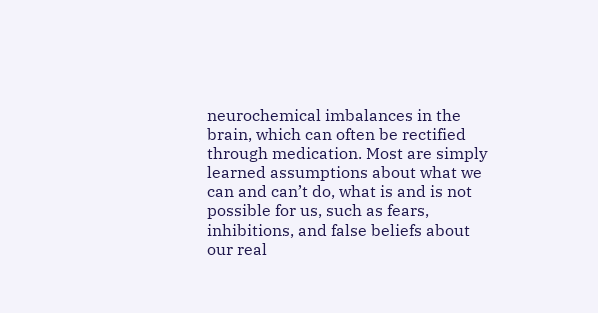neurochemical imbalances in the brain, which can often be rectified through medication. Most are simply learned assumptions about what we can and can’t do, what is and is not possible for us, such as fears, inhibitions, and false beliefs about our real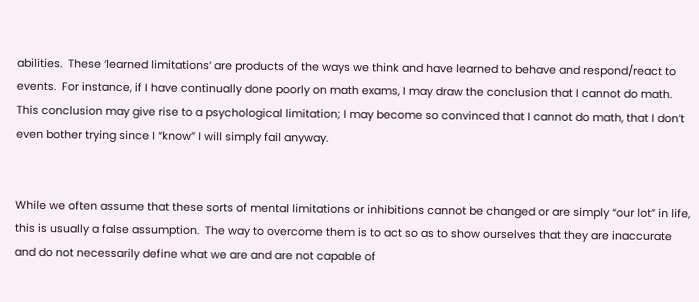abilities.  These ‘learned limitations’ are products of the ways we think and have learned to behave and respond/react to events.  For instance, if I have continually done poorly on math exams, I may draw the conclusion that I cannot do math.  This conclusion may give rise to a psychological limitation; I may become so convinced that I cannot do math, that I don’t even bother trying since I “know” I will simply fail anyway.


While we often assume that these sorts of mental limitations or inhibitions cannot be changed or are simply “our lot” in life, this is usually a false assumption.  The way to overcome them is to act so as to show ourselves that they are inaccurate and do not necessarily define what we are and are not capable of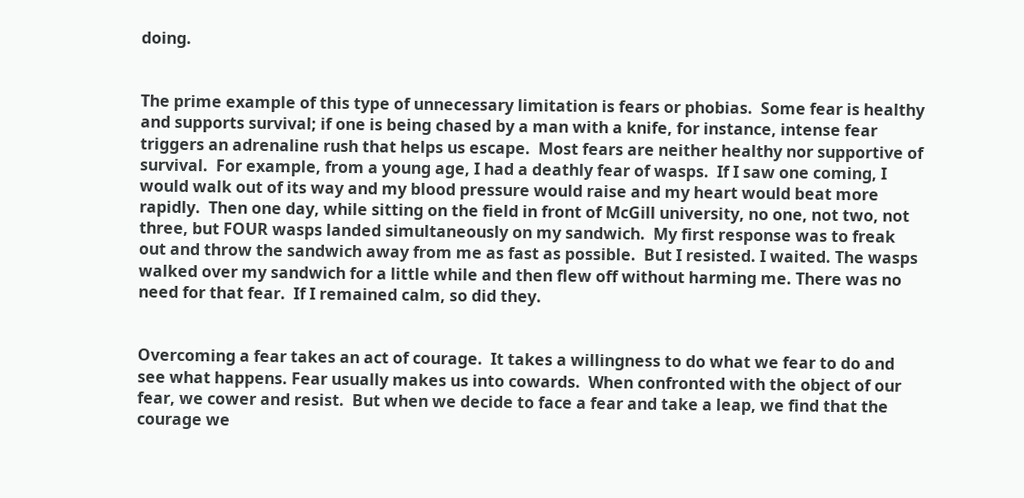doing.


The prime example of this type of unnecessary limitation is fears or phobias.  Some fear is healthy and supports survival; if one is being chased by a man with a knife, for instance, intense fear triggers an adrenaline rush that helps us escape.  Most fears are neither healthy nor supportive of survival.  For example, from a young age, I had a deathly fear of wasps.  If I saw one coming, I would walk out of its way and my blood pressure would raise and my heart would beat more rapidly.  Then one day, while sitting on the field in front of McGill university, no one, not two, not three, but FOUR wasps landed simultaneously on my sandwich.  My first response was to freak out and throw the sandwich away from me as fast as possible.  But I resisted. I waited. The wasps walked over my sandwich for a little while and then flew off without harming me. There was no need for that fear.  If I remained calm, so did they.


Overcoming a fear takes an act of courage.  It takes a willingness to do what we fear to do and see what happens. Fear usually makes us into cowards.  When confronted with the object of our fear, we cower and resist.  But when we decide to face a fear and take a leap, we find that the courage we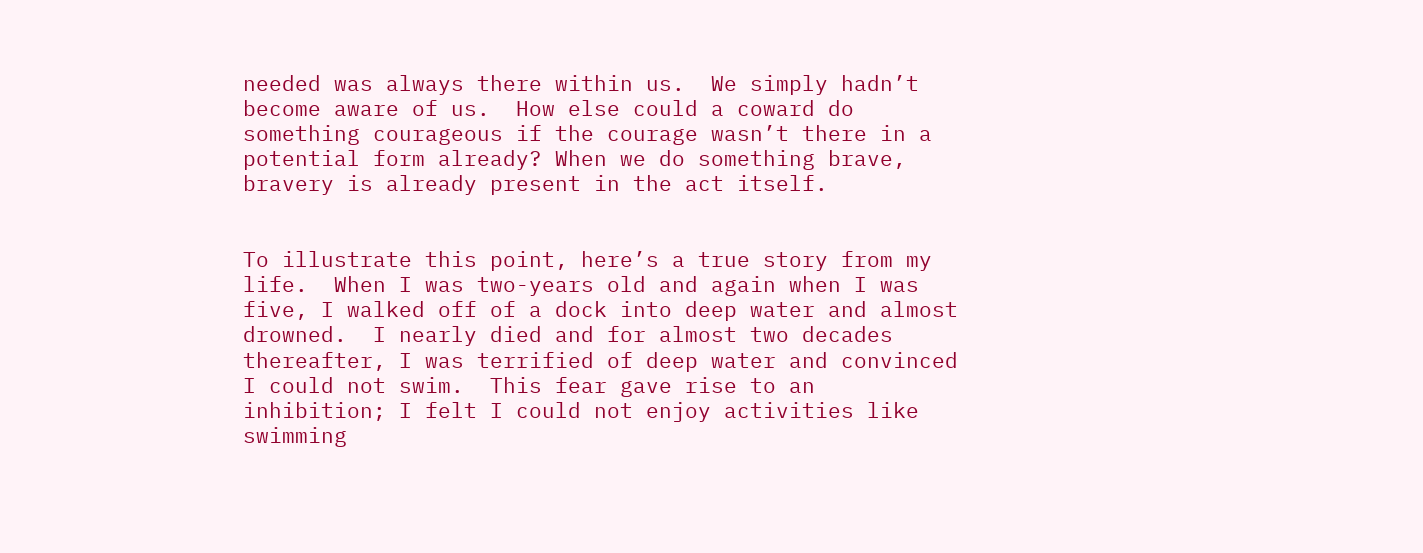needed was always there within us.  We simply hadn’t become aware of us.  How else could a coward do something courageous if the courage wasn’t there in a potential form already? When we do something brave, bravery is already present in the act itself.


To illustrate this point, here’s a true story from my life.  When I was two-years old and again when I was five, I walked off of a dock into deep water and almost drowned.  I nearly died and for almost two decades thereafter, I was terrified of deep water and convinced I could not swim.  This fear gave rise to an inhibition; I felt I could not enjoy activities like swimming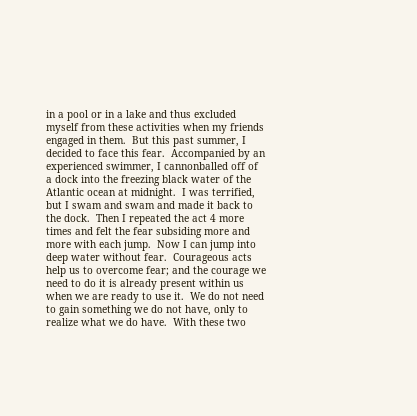in a pool or in a lake and thus excluded myself from these activities when my friends engaged in them.  But this past summer, I decided to face this fear.  Accompanied by an experienced swimmer, I cannonballed off of a dock into the freezing black water of the Atlantic ocean at midnight.  I was terrified, but I swam and swam and made it back to the dock.  Then I repeated the act 4 more times and felt the fear subsiding more and more with each jump.  Now I can jump into deep water without fear.  Courageous acts help us to overcome fear; and the courage we need to do it is already present within us when we are ready to use it.  We do not need to gain something we do not have, only to realize what we do have.  With these two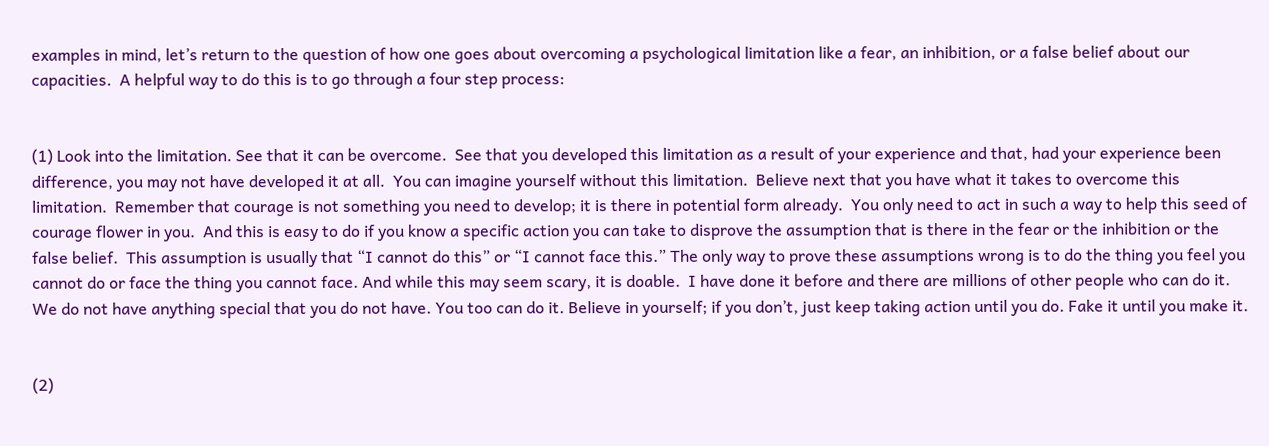examples in mind, let’s return to the question of how one goes about overcoming a psychological limitation like a fear, an inhibition, or a false belief about our capacities.  A helpful way to do this is to go through a four step process:


(1) Look into the limitation. See that it can be overcome.  See that you developed this limitation as a result of your experience and that, had your experience been difference, you may not have developed it at all.  You can imagine yourself without this limitation.  Believe next that you have what it takes to overcome this limitation.  Remember that courage is not something you need to develop; it is there in potential form already.  You only need to act in such a way to help this seed of courage flower in you.  And this is easy to do if you know a specific action you can take to disprove the assumption that is there in the fear or the inhibition or the false belief.  This assumption is usually that “I cannot do this” or “I cannot face this.” The only way to prove these assumptions wrong is to do the thing you feel you cannot do or face the thing you cannot face. And while this may seem scary, it is doable.  I have done it before and there are millions of other people who can do it.  We do not have anything special that you do not have. You too can do it. Believe in yourself; if you don’t, just keep taking action until you do. Fake it until you make it.


(2)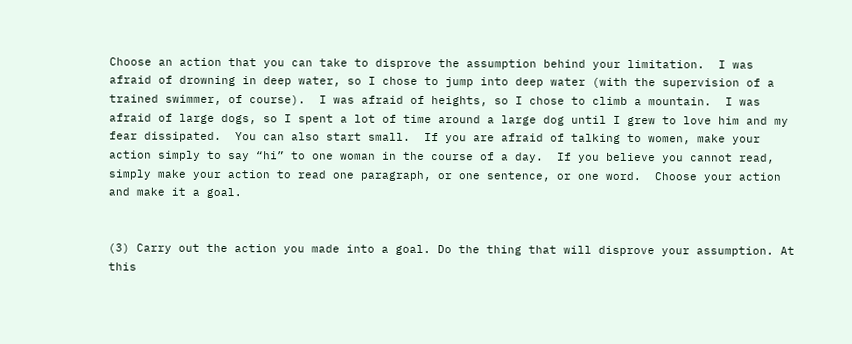Choose an action that you can take to disprove the assumption behind your limitation.  I was afraid of drowning in deep water, so I chose to jump into deep water (with the supervision of a trained swimmer, of course).  I was afraid of heights, so I chose to climb a mountain.  I was afraid of large dogs, so I spent a lot of time around a large dog until I grew to love him and my fear dissipated.  You can also start small.  If you are afraid of talking to women, make your action simply to say “hi” to one woman in the course of a day.  If you believe you cannot read, simply make your action to read one paragraph, or one sentence, or one word.  Choose your action and make it a goal.


(3) Carry out the action you made into a goal. Do the thing that will disprove your assumption. At this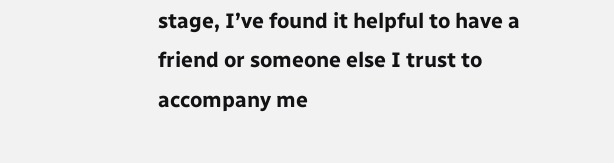stage, I’ve found it helpful to have a friend or someone else I trust to accompany me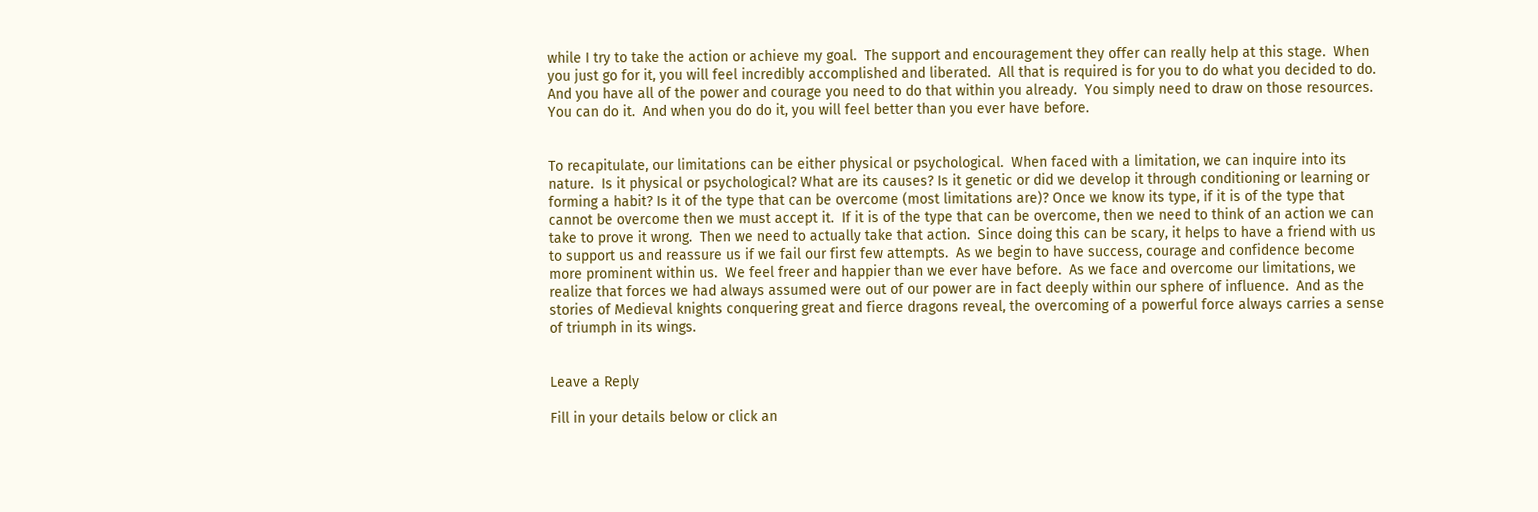while I try to take the action or achieve my goal.  The support and encouragement they offer can really help at this stage.  When you just go for it, you will feel incredibly accomplished and liberated.  All that is required is for you to do what you decided to do.  And you have all of the power and courage you need to do that within you already.  You simply need to draw on those resources. You can do it.  And when you do do it, you will feel better than you ever have before.


To recapitulate, our limitations can be either physical or psychological.  When faced with a limitation, we can inquire into its nature.  Is it physical or psychological? What are its causes? Is it genetic or did we develop it through conditioning or learning or forming a habit? Is it of the type that can be overcome (most limitations are)? Once we know its type, if it is of the type that cannot be overcome then we must accept it.  If it is of the type that can be overcome, then we need to think of an action we can take to prove it wrong.  Then we need to actually take that action.  Since doing this can be scary, it helps to have a friend with us to support us and reassure us if we fail our first few attempts.  As we begin to have success, courage and confidence become more prominent within us.  We feel freer and happier than we ever have before.  As we face and overcome our limitations, we realize that forces we had always assumed were out of our power are in fact deeply within our sphere of influence.  And as the stories of Medieval knights conquering great and fierce dragons reveal, the overcoming of a powerful force always carries a sense of triumph in its wings.


Leave a Reply

Fill in your details below or click an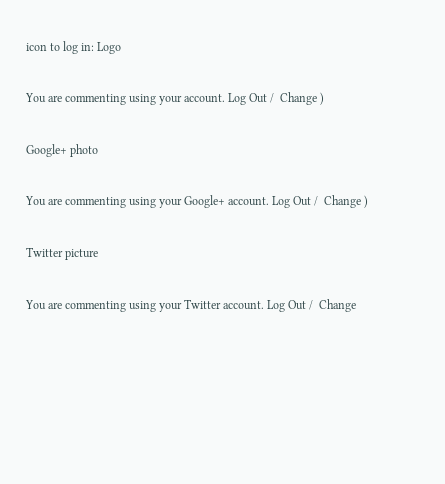icon to log in: Logo

You are commenting using your account. Log Out /  Change )

Google+ photo

You are commenting using your Google+ account. Log Out /  Change )

Twitter picture

You are commenting using your Twitter account. Log Out /  Change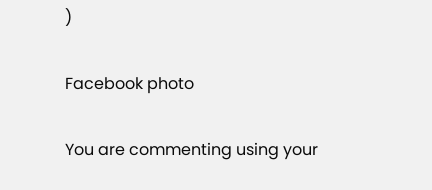)

Facebook photo

You are commenting using your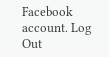Facebook account. Log Out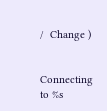/  Change )


Connecting to %s